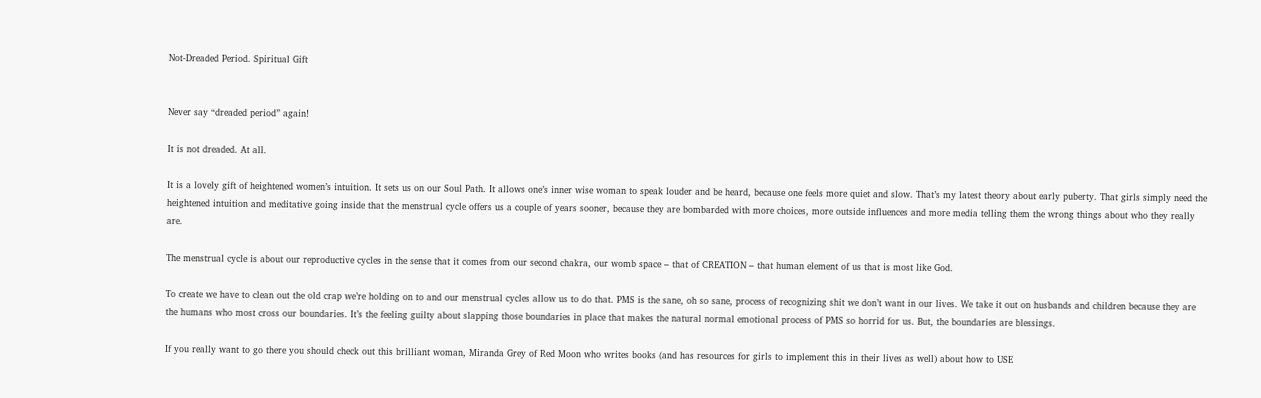Not-Dreaded Period. Spiritual Gift


Never say “dreaded period” again!

It is not dreaded. At all.

It is a lovely gift of heightened women’s intuition. It sets us on our Soul Path. It allows one’s inner wise woman to speak louder and be heard, because one feels more quiet and slow. That’s my latest theory about early puberty. That girls simply need the heightened intuition and meditative going inside that the menstrual cycle offers us a couple of years sooner, because they are bombarded with more choices, more outside influences and more media telling them the wrong things about who they really are.

The menstrual cycle is about our reproductive cycles in the sense that it comes from our second chakra, our womb space – that of CREATION – that human element of us that is most like God.

To create we have to clean out the old crap we’re holding on to and our menstrual cycles allow us to do that. PMS is the sane, oh so sane, process of recognizing shit we don’t want in our lives. We take it out on husbands and children because they are the humans who most cross our boundaries. It’s the feeling guilty about slapping those boundaries in place that makes the natural normal emotional process of PMS so horrid for us. But, the boundaries are blessings.

If you really want to go there you should check out this brilliant woman, Miranda Grey of Red Moon who writes books (and has resources for girls to implement this in their lives as well) about how to USE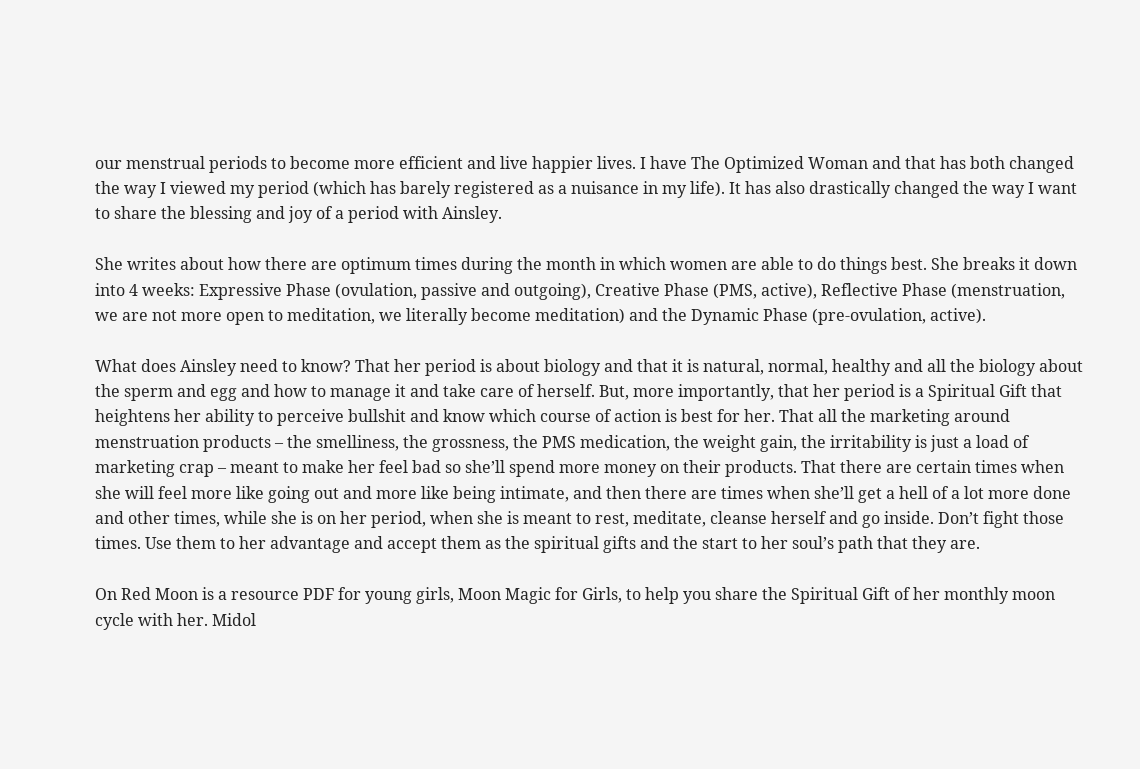our menstrual periods to become more efficient and live happier lives. I have The Optimized Woman and that has both changed the way I viewed my period (which has barely registered as a nuisance in my life). It has also drastically changed the way I want to share the blessing and joy of a period with Ainsley.

She writes about how there are optimum times during the month in which women are able to do things best. She breaks it down into 4 weeks: Expressive Phase (ovulation, passive and outgoing), Creative Phase (PMS, active), Reflective Phase (menstruation, we are not more open to meditation, we literally become meditation) and the Dynamic Phase (pre-ovulation, active).

What does Ainsley need to know? That her period is about biology and that it is natural, normal, healthy and all the biology about the sperm and egg and how to manage it and take care of herself. But, more importantly, that her period is a Spiritual Gift that heightens her ability to perceive bullshit and know which course of action is best for her. That all the marketing around menstruation products – the smelliness, the grossness, the PMS medication, the weight gain, the irritability is just a load of marketing crap – meant to make her feel bad so she’ll spend more money on their products. That there are certain times when she will feel more like going out and more like being intimate, and then there are times when she’ll get a hell of a lot more done and other times, while she is on her period, when she is meant to rest, meditate, cleanse herself and go inside. Don’t fight those times. Use them to her advantage and accept them as the spiritual gifts and the start to her soul’s path that they are.

On Red Moon is a resource PDF for young girls, Moon Magic for Girls, to help you share the Spiritual Gift of her monthly moon cycle with her. Midol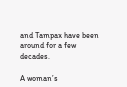and Tampax have been around for a few decades.

A woman’s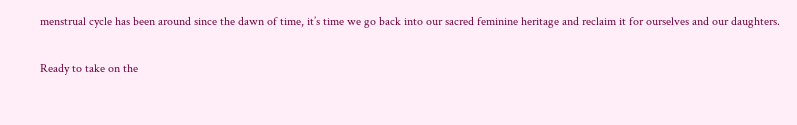menstrual cycle has been around since the dawn of time, it’s time we go back into our sacred feminine heritage and reclaim it for ourselves and our daughters.

Ready to take on the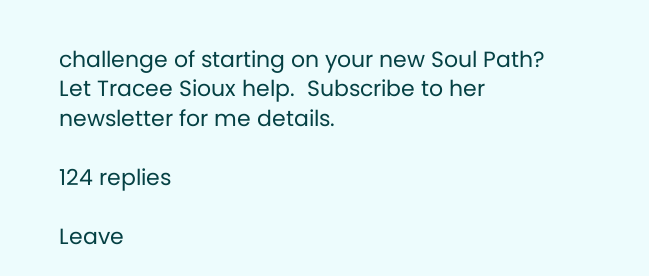challenge of starting on your new Soul Path?  Let Tracee Sioux help.  Subscribe to her newsletter for me details.

124 replies

Leave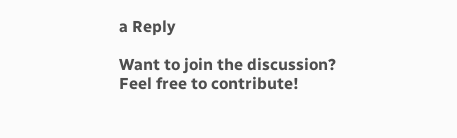a Reply

Want to join the discussion?
Feel free to contribute!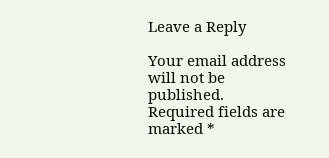Leave a Reply

Your email address will not be published. Required fields are marked *